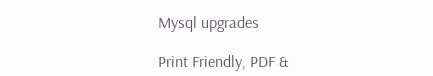Mysql upgrades

Print Friendly, PDF &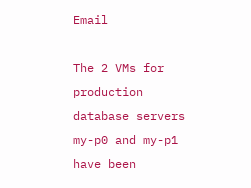Email

The 2 VMs for production database servers my-p0 and my-p1 have been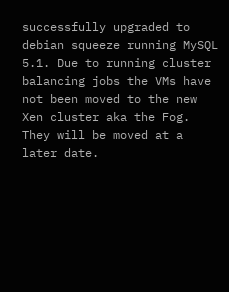successfully upgraded to debian squeeze running MySQL 5.1. Due to running cluster balancing jobs the VMs have not been moved to the new Xen cluster aka the Fog. They will be moved at a later date.